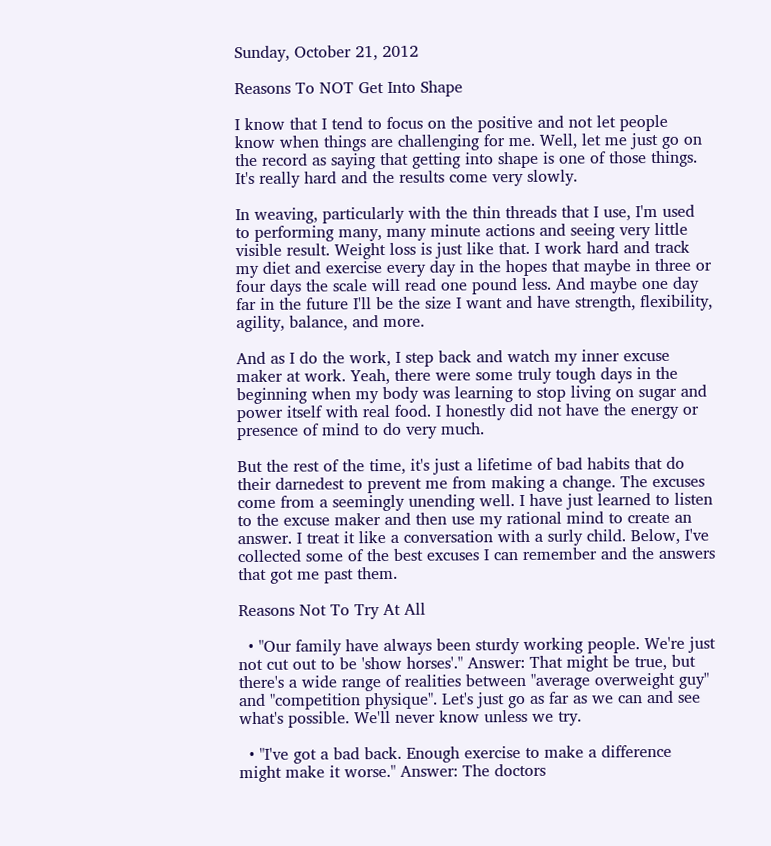Sunday, October 21, 2012

Reasons To NOT Get Into Shape

I know that I tend to focus on the positive and not let people know when things are challenging for me. Well, let me just go on the record as saying that getting into shape is one of those things. It's really hard and the results come very slowly.

In weaving, particularly with the thin threads that I use, I'm used to performing many, many minute actions and seeing very little visible result. Weight loss is just like that. I work hard and track my diet and exercise every day in the hopes that maybe in three or four days the scale will read one pound less. And maybe one day far in the future I'll be the size I want and have strength, flexibility, agility, balance, and more.

And as I do the work, I step back and watch my inner excuse maker at work. Yeah, there were some truly tough days in the beginning when my body was learning to stop living on sugar and power itself with real food. I honestly did not have the energy or presence of mind to do very much.

But the rest of the time, it's just a lifetime of bad habits that do their darnedest to prevent me from making a change. The excuses come from a seemingly unending well. I have just learned to listen to the excuse maker and then use my rational mind to create an answer. I treat it like a conversation with a surly child. Below, I've collected some of the best excuses I can remember and the answers that got me past them.

Reasons Not To Try At All

  • "Our family have always been sturdy working people. We're just not cut out to be 'show horses'." Answer: That might be true, but there's a wide range of realities between "average overweight guy" and "competition physique". Let's just go as far as we can and see what's possible. We'll never know unless we try.

  • "I've got a bad back. Enough exercise to make a difference might make it worse." Answer: The doctors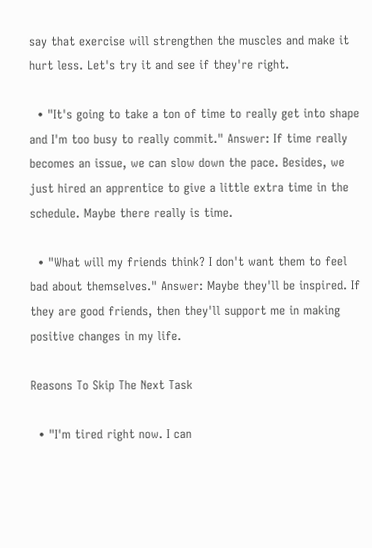say that exercise will strengthen the muscles and make it hurt less. Let's try it and see if they're right.

  • "It's going to take a ton of time to really get into shape and I'm too busy to really commit." Answer: If time really becomes an issue, we can slow down the pace. Besides, we just hired an apprentice to give a little extra time in the schedule. Maybe there really is time.

  • "What will my friends think? I don't want them to feel bad about themselves." Answer: Maybe they'll be inspired. If they are good friends, then they'll support me in making positive changes in my life.

Reasons To Skip The Next Task

  • "I'm tired right now. I can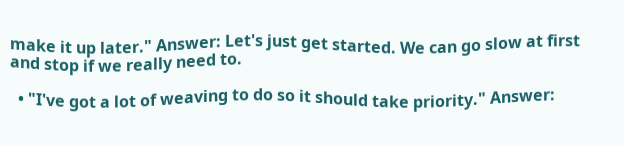make it up later." Answer: Let's just get started. We can go slow at first and stop if we really need to.

  • "I've got a lot of weaving to do so it should take priority." Answer: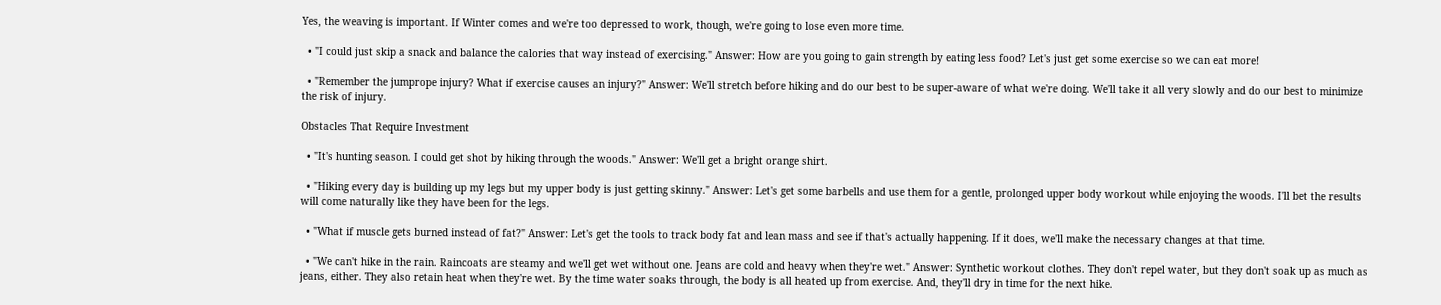Yes, the weaving is important. If Winter comes and we're too depressed to work, though, we're going to lose even more time.

  • "I could just skip a snack and balance the calories that way instead of exercising." Answer: How are you going to gain strength by eating less food? Let's just get some exercise so we can eat more!

  • "Remember the jumprope injury? What if exercise causes an injury?" Answer: We'll stretch before hiking and do our best to be super-aware of what we're doing. We'll take it all very slowly and do our best to minimize the risk of injury.

Obstacles That Require Investment

  • "It's hunting season. I could get shot by hiking through the woods." Answer: We'll get a bright orange shirt.

  • "Hiking every day is building up my legs but my upper body is just getting skinny." Answer: Let's get some barbells and use them for a gentle, prolonged upper body workout while enjoying the woods. I'll bet the results will come naturally like they have been for the legs.

  • "What if muscle gets burned instead of fat?" Answer: Let's get the tools to track body fat and lean mass and see if that's actually happening. If it does, we'll make the necessary changes at that time.

  • "We can't hike in the rain. Raincoats are steamy and we'll get wet without one. Jeans are cold and heavy when they're wet." Answer: Synthetic workout clothes. They don't repel water, but they don't soak up as much as jeans, either. They also retain heat when they're wet. By the time water soaks through, the body is all heated up from exercise. And, they'll dry in time for the next hike.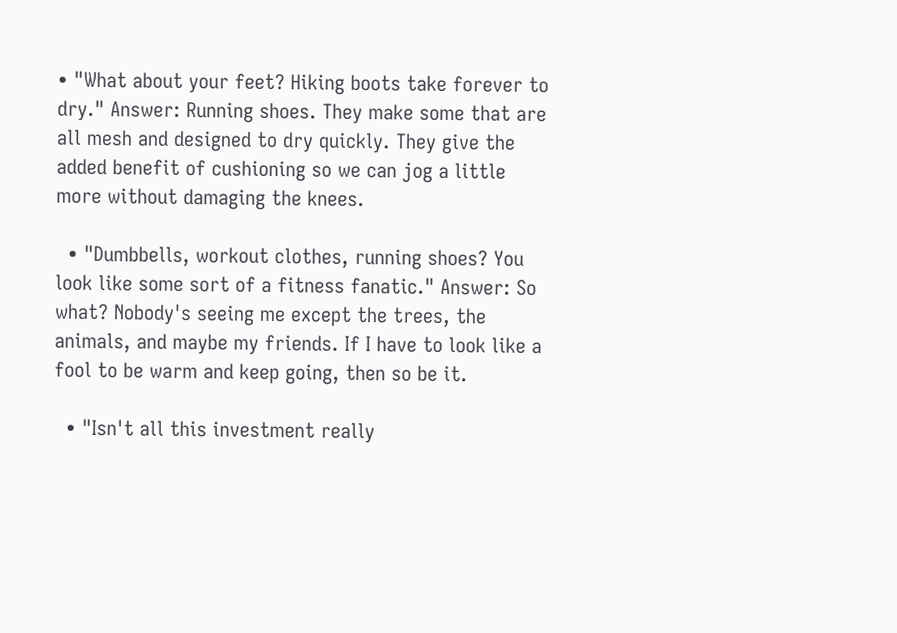• "What about your feet? Hiking boots take forever to dry." Answer: Running shoes. They make some that are all mesh and designed to dry quickly. They give the added benefit of cushioning so we can jog a little more without damaging the knees.

  • "Dumbbells, workout clothes, running shoes? You look like some sort of a fitness fanatic." Answer: So what? Nobody's seeing me except the trees, the animals, and maybe my friends. If I have to look like a fool to be warm and keep going, then so be it.

  • "Isn't all this investment really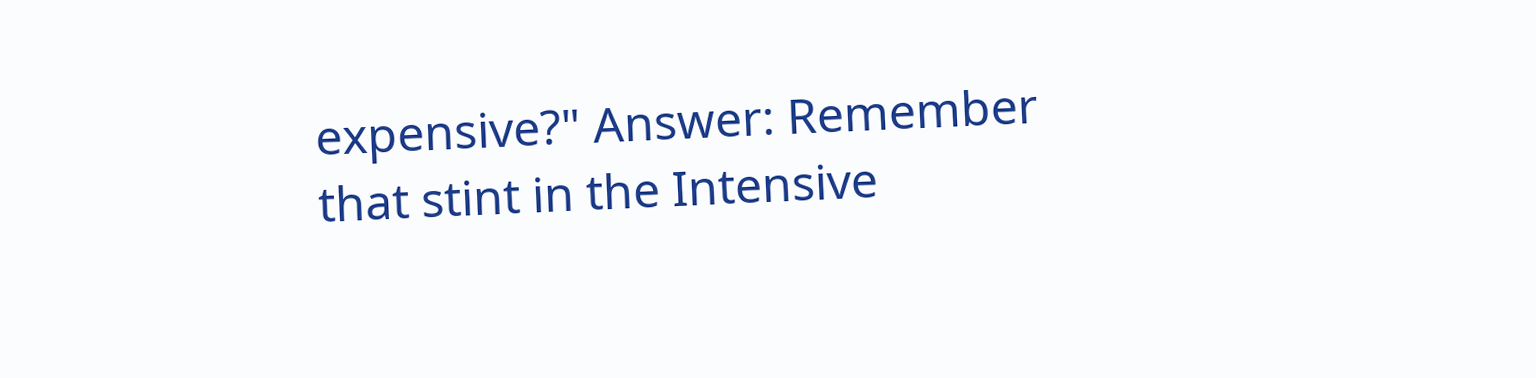expensive?" Answer: Remember that stint in the Intensive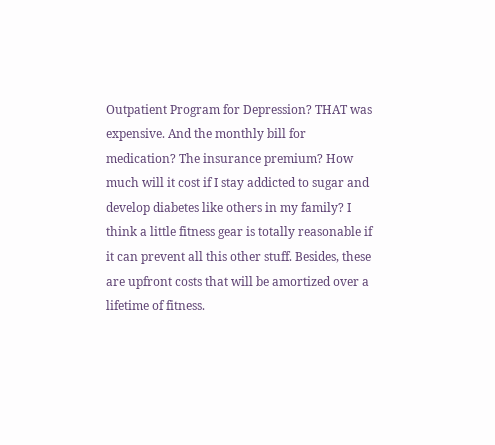Outpatient Program for Depression? THAT was expensive. And the monthly bill for medication? The insurance premium? How much will it cost if I stay addicted to sugar and develop diabetes like others in my family? I think a little fitness gear is totally reasonable if it can prevent all this other stuff. Besides, these are upfront costs that will be amortized over a lifetime of fitness.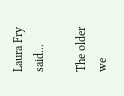Laura Fry said...

The older we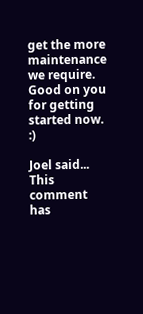get the more maintenance we require. Good on you for getting started now. :)

Joel said...
This comment has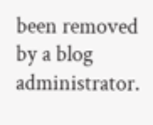been removed by a blog administrator.